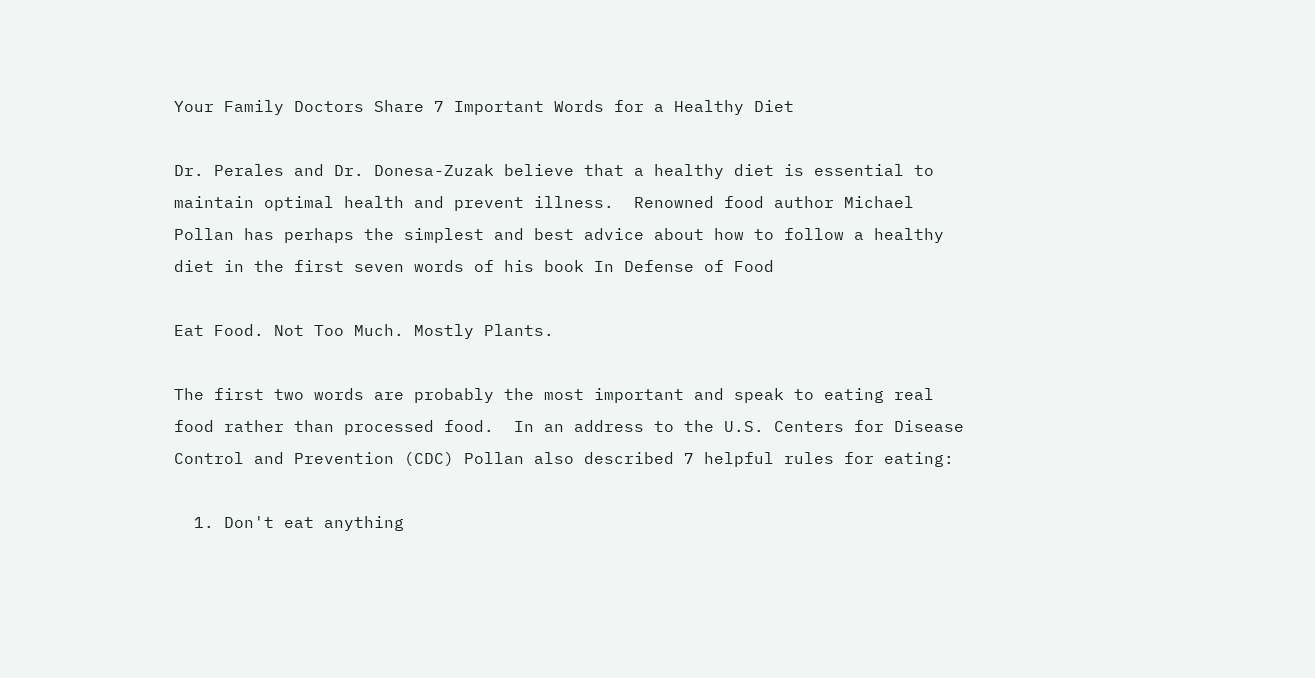Your Family Doctors Share 7 Important Words for a Healthy Diet

Dr. Perales and Dr. Donesa-Zuzak believe that a healthy diet is essential to maintain optimal health and prevent illness.  Renowned food author Michael Pollan has perhaps the simplest and best advice about how to follow a healthy diet in the first seven words of his book In Defense of Food

Eat Food. Not Too Much. Mostly Plants.

The first two words are probably the most important and speak to eating real food rather than processed food.  In an address to the U.S. Centers for Disease Control and Prevention (CDC) Pollan also described 7 helpful rules for eating:

  1. Don't eat anything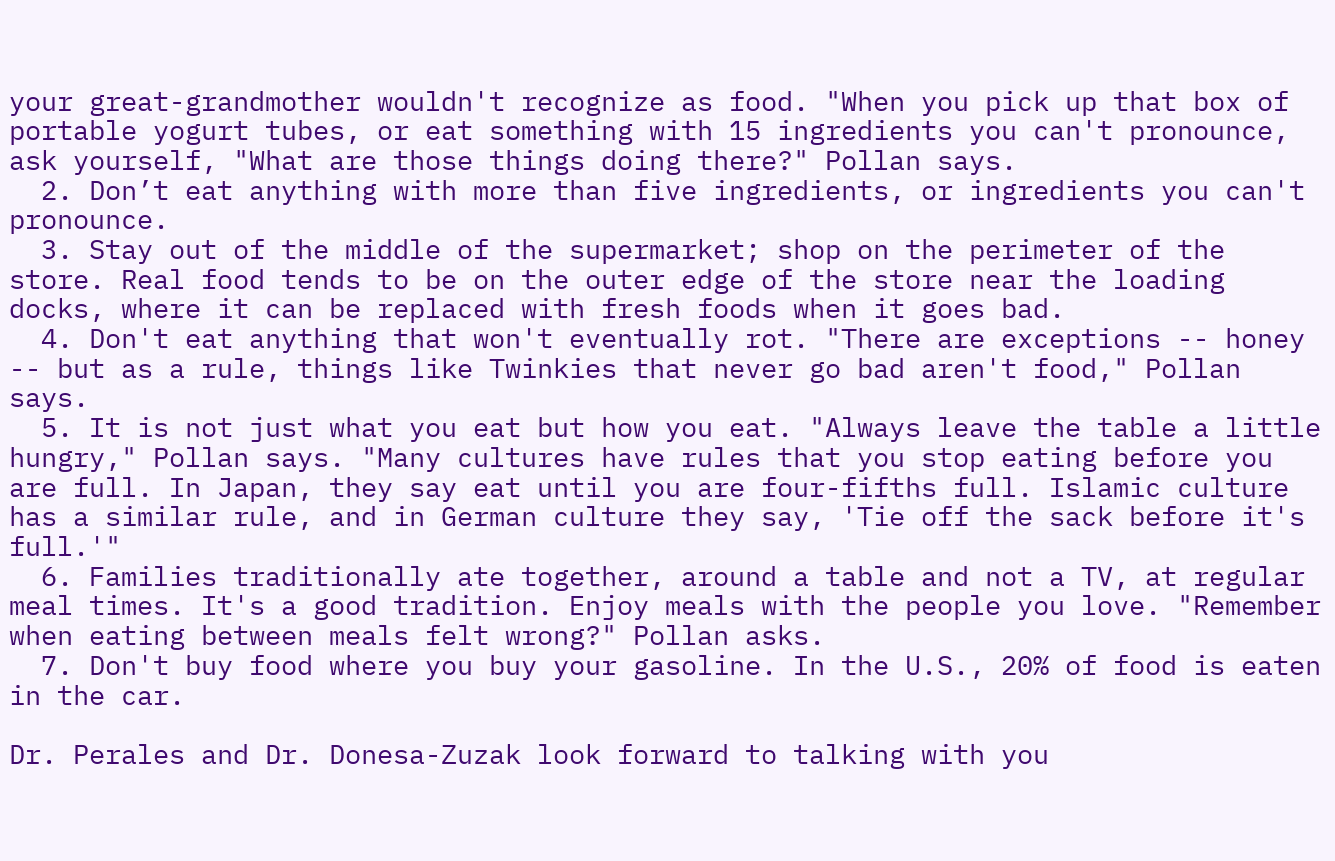your great-grandmother wouldn't recognize as food. "When you pick up that box of portable yogurt tubes, or eat something with 15 ingredients you can't pronounce, ask yourself, "What are those things doing there?" Pollan says.
  2. Don’t eat anything with more than five ingredients, or ingredients you can't pronounce.
  3. Stay out of the middle of the supermarket; shop on the perimeter of the store. Real food tends to be on the outer edge of the store near the loading docks, where it can be replaced with fresh foods when it goes bad.
  4. Don't eat anything that won't eventually rot. "There are exceptions -- honey -- but as a rule, things like Twinkies that never go bad aren't food," Pollan says.
  5. It is not just what you eat but how you eat. "Always leave the table a little hungry," Pollan says. "Many cultures have rules that you stop eating before you are full. In Japan, they say eat until you are four-fifths full. Islamic culture has a similar rule, and in German culture they say, 'Tie off the sack before it's full.'"
  6. Families traditionally ate together, around a table and not a TV, at regular meal times. It's a good tradition. Enjoy meals with the people you love. "Remember when eating between meals felt wrong?" Pollan asks.
  7. Don't buy food where you buy your gasoline. In the U.S., 20% of food is eaten in the car.

Dr. Perales and Dr. Donesa-Zuzak look forward to talking with you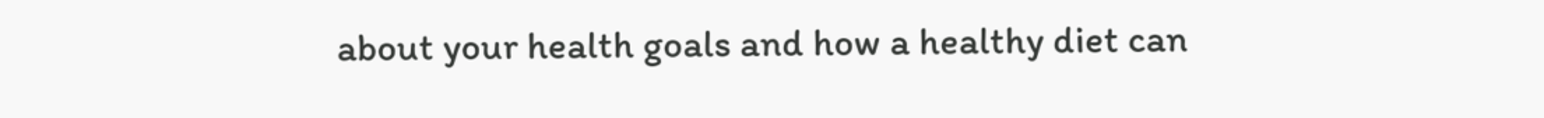about your health goals and how a healthy diet can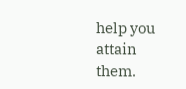help you attain them.